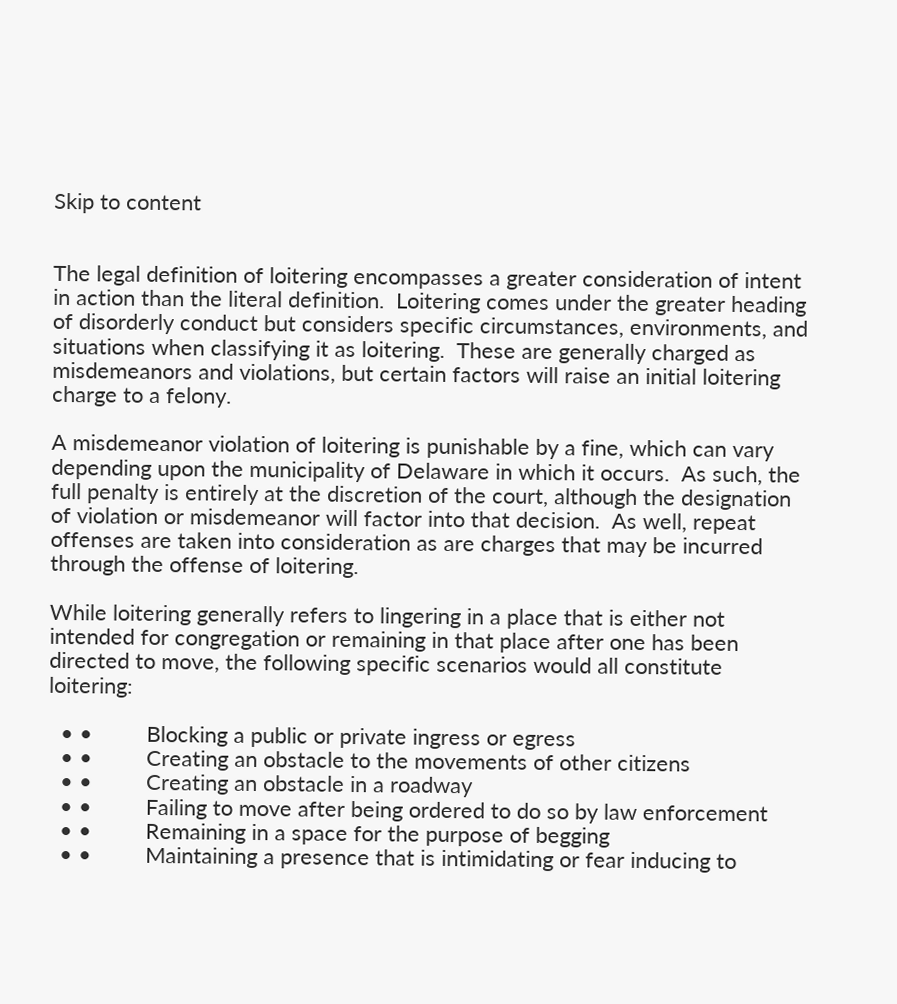Skip to content


The legal definition of loitering encompasses a greater consideration of intent in action than the literal definition.  Loitering comes under the greater heading of disorderly conduct but considers specific circumstances, environments, and situations when classifying it as loitering.  These are generally charged as misdemeanors and violations, but certain factors will raise an initial loitering charge to a felony.

A misdemeanor violation of loitering is punishable by a fine, which can vary depending upon the municipality of Delaware in which it occurs.  As such, the full penalty is entirely at the discretion of the court, although the designation of violation or misdemeanor will factor into that decision.  As well, repeat offenses are taken into consideration as are charges that may be incurred through the offense of loitering.

While loitering generally refers to lingering in a place that is either not intended for congregation or remaining in that place after one has been directed to move, the following specific scenarios would all constitute loitering:

  • •         Blocking a public or private ingress or egress
  • •         Creating an obstacle to the movements of other citizens
  • •         Creating an obstacle in a roadway
  • •         Failing to move after being ordered to do so by law enforcement
  • •         Remaining in a space for the purpose of begging
  • •         Maintaining a presence that is intimidating or fear inducing to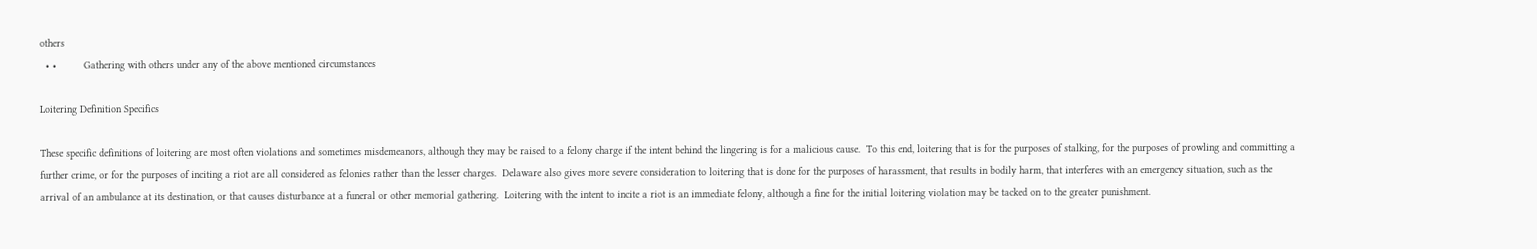others
  • •         Gathering with others under any of the above mentioned circumstances

Loitering Definition Specifics

These specific definitions of loitering are most often violations and sometimes misdemeanors, although they may be raised to a felony charge if the intent behind the lingering is for a malicious cause.  To this end, loitering that is for the purposes of stalking, for the purposes of prowling and committing a further crime, or for the purposes of inciting a riot are all considered as felonies rather than the lesser charges.  Delaware also gives more severe consideration to loitering that is done for the purposes of harassment, that results in bodily harm, that interferes with an emergency situation, such as the arrival of an ambulance at its destination, or that causes disturbance at a funeral or other memorial gathering.  Loitering with the intent to incite a riot is an immediate felony, although a fine for the initial loitering violation may be tacked on to the greater punishment.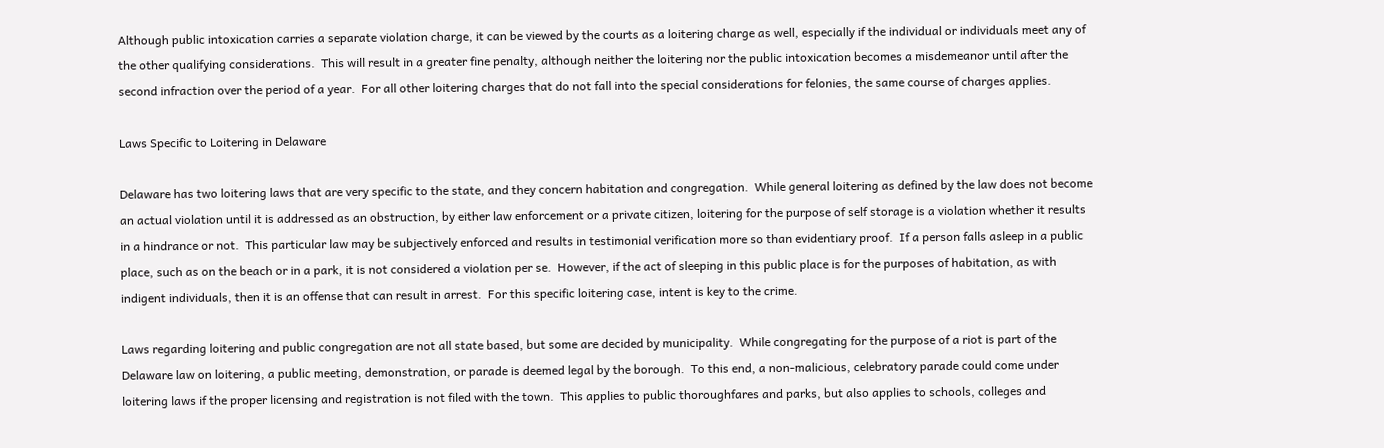Although public intoxication carries a separate violation charge, it can be viewed by the courts as a loitering charge as well, especially if the individual or individuals meet any of the other qualifying considerations.  This will result in a greater fine penalty, although neither the loitering nor the public intoxication becomes a misdemeanor until after the second infraction over the period of a year.  For all other loitering charges that do not fall into the special considerations for felonies, the same course of charges applies.

Laws Specific to Loitering in Delaware

Delaware has two loitering laws that are very specific to the state, and they concern habitation and congregation.  While general loitering as defined by the law does not become an actual violation until it is addressed as an obstruction, by either law enforcement or a private citizen, loitering for the purpose of self storage is a violation whether it results in a hindrance or not.  This particular law may be subjectively enforced and results in testimonial verification more so than evidentiary proof.  If a person falls asleep in a public place, such as on the beach or in a park, it is not considered a violation per se.  However, if the act of sleeping in this public place is for the purposes of habitation, as with indigent individuals, then it is an offense that can result in arrest.  For this specific loitering case, intent is key to the crime.

Laws regarding loitering and public congregation are not all state based, but some are decided by municipality.  While congregating for the purpose of a riot is part of the Delaware law on loitering, a public meeting, demonstration, or parade is deemed legal by the borough.  To this end, a non-malicious, celebratory parade could come under loitering laws if the proper licensing and registration is not filed with the town.  This applies to public thoroughfares and parks, but also applies to schools, colleges and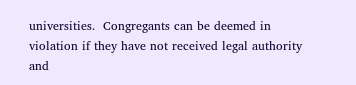universities.  Congregants can be deemed in violation if they have not received legal authority and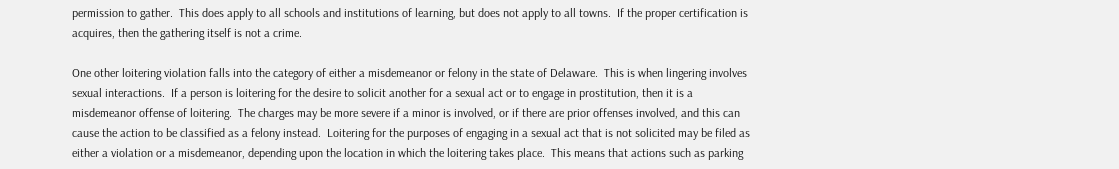permission to gather.  This does apply to all schools and institutions of learning, but does not apply to all towns.  If the proper certification is acquires, then the gathering itself is not a crime.

One other loitering violation falls into the category of either a misdemeanor or felony in the state of Delaware.  This is when lingering involves sexual interactions.  If a person is loitering for the desire to solicit another for a sexual act or to engage in prostitution, then it is a misdemeanor offense of loitering.  The charges may be more severe if a minor is involved, or if there are prior offenses involved, and this can cause the action to be classified as a felony instead.  Loitering for the purposes of engaging in a sexual act that is not solicited may be filed as either a violation or a misdemeanor, depending upon the location in which the loitering takes place.  This means that actions such as parking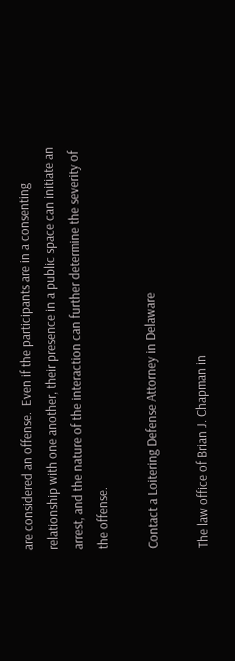are considered an offense.  Even if the participants are in a consenting relationship with one another, their presence in a public space can initiate an arrest, and the nature of the interaction can further determine the severity of the offense.

Contact a Loitering Defense Attorney in Delaware

The law office of Brian J. Chapman in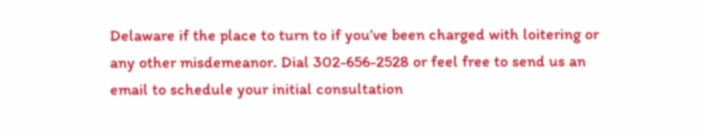Delaware if the place to turn to if you’ve been charged with loitering or any other misdemeanor. Dial 302-656-2528 or feel free to send us an email to schedule your initial consultation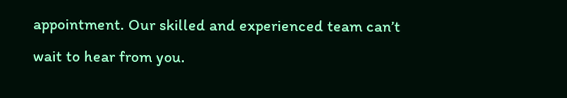appointment. Our skilled and experienced team can’t wait to hear from you.